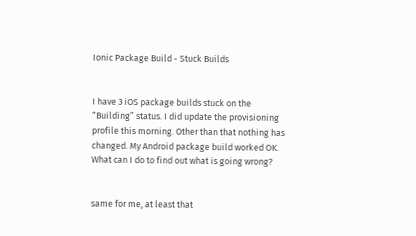Ionic Package Build - Stuck Builds


I have 3 iOS package builds stuck on the “Building” status. I did update the provisioning profile this morning. Other than that nothing has changed. My Android package build worked OK. What can I do to find out what is going wrong?


same for me, at least that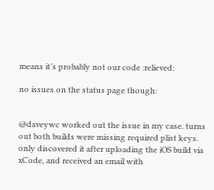means it’s probably not our code :relieved:

no issues on the status page though:


@daveywc worked out the issue in my case. turns out both builds were missing required plist keys. only discovered it after uploading the iOS build via xCode, and received an email with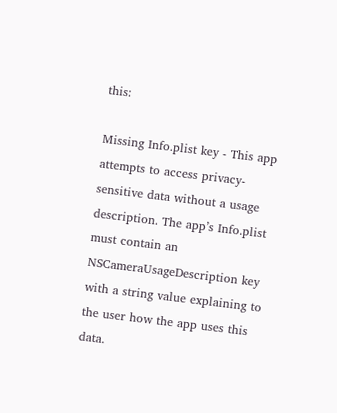this:

Missing Info.plist key - This app attempts to access privacy-sensitive data without a usage description. The app’s Info.plist must contain an NSCameraUsageDescription key with a string value explaining to the user how the app uses this data.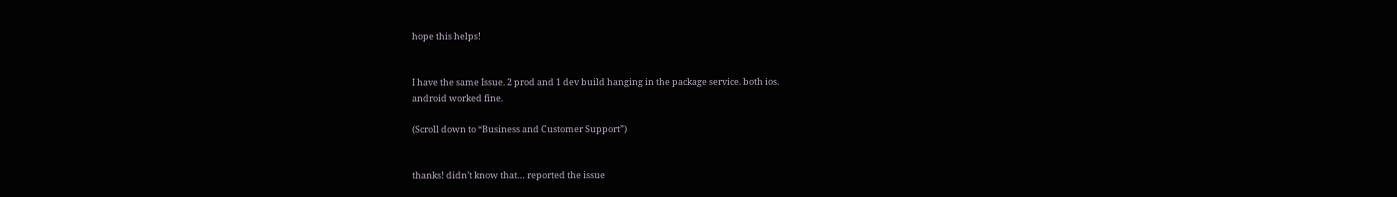hope this helps!


I have the same Issue. 2 prod and 1 dev build hanging in the package service. both ios.
android worked fine.

(Scroll down to “Business and Customer Support”)


thanks! didn’t know that… reported the issue